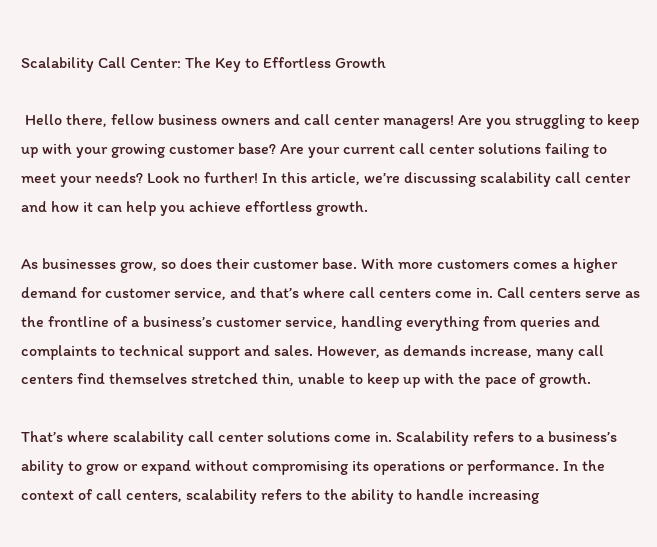Scalability Call Center: The Key to Effortless Growth

 Hello there, fellow business owners and call center managers! Are you struggling to keep up with your growing customer base? Are your current call center solutions failing to meet your needs? Look no further! In this article, we’re discussing scalability call center and how it can help you achieve effortless growth.

As businesses grow, so does their customer base. With more customers comes a higher demand for customer service, and that’s where call centers come in. Call centers serve as the frontline of a business’s customer service, handling everything from queries and complaints to technical support and sales. However, as demands increase, many call centers find themselves stretched thin, unable to keep up with the pace of growth.

That’s where scalability call center solutions come in. Scalability refers to a business’s ability to grow or expand without compromising its operations or performance. In the context of call centers, scalability refers to the ability to handle increasing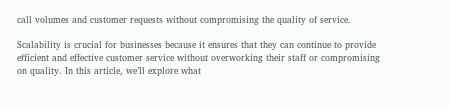call volumes and customer requests without compromising the quality of service.

Scalability is crucial for businesses because it ensures that they can continue to provide efficient and effective customer service without overworking their staff or compromising on quality. In this article, we’ll explore what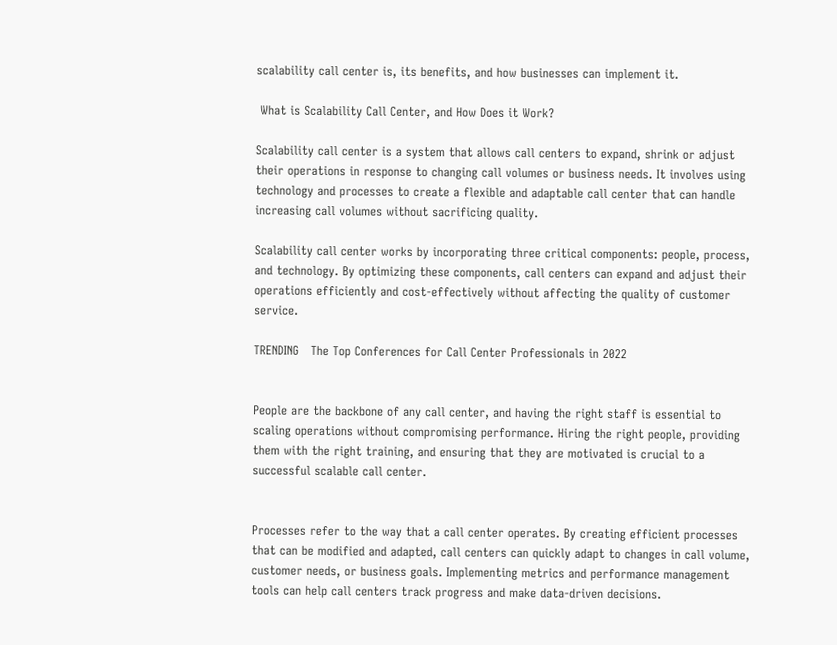scalability call center is, its benefits, and how businesses can implement it.

 What is Scalability Call Center, and How Does it Work?

Scalability call center is a system that allows call centers to expand, shrink or adjust their operations in response to changing call volumes or business needs. It involves using technology and processes to create a flexible and adaptable call center that can handle increasing call volumes without sacrificing quality.

Scalability call center works by incorporating three critical components: people, process, and technology. By optimizing these components, call centers can expand and adjust their operations efficiently and cost-effectively without affecting the quality of customer service.

TRENDING   The Top Conferences for Call Center Professionals in 2022


People are the backbone of any call center, and having the right staff is essential to scaling operations without compromising performance. Hiring the right people, providing them with the right training, and ensuring that they are motivated is crucial to a successful scalable call center.


Processes refer to the way that a call center operates. By creating efficient processes that can be modified and adapted, call centers can quickly adapt to changes in call volume, customer needs, or business goals. Implementing metrics and performance management tools can help call centers track progress and make data-driven decisions.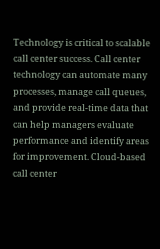Technology is critical to scalable call center success. Call center technology can automate many processes, manage call queues, and provide real-time data that can help managers evaluate performance and identify areas for improvement. Cloud-based call center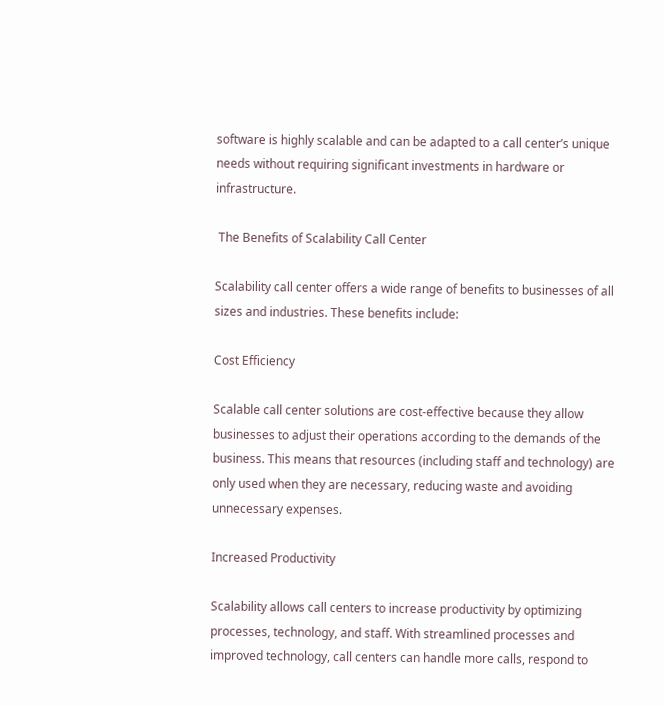software is highly scalable and can be adapted to a call center’s unique needs without requiring significant investments in hardware or infrastructure.

 The Benefits of Scalability Call Center

Scalability call center offers a wide range of benefits to businesses of all sizes and industries. These benefits include:

Cost Efficiency

Scalable call center solutions are cost-effective because they allow businesses to adjust their operations according to the demands of the business. This means that resources (including staff and technology) are only used when they are necessary, reducing waste and avoiding unnecessary expenses.

Increased Productivity

Scalability allows call centers to increase productivity by optimizing processes, technology, and staff. With streamlined processes and improved technology, call centers can handle more calls, respond to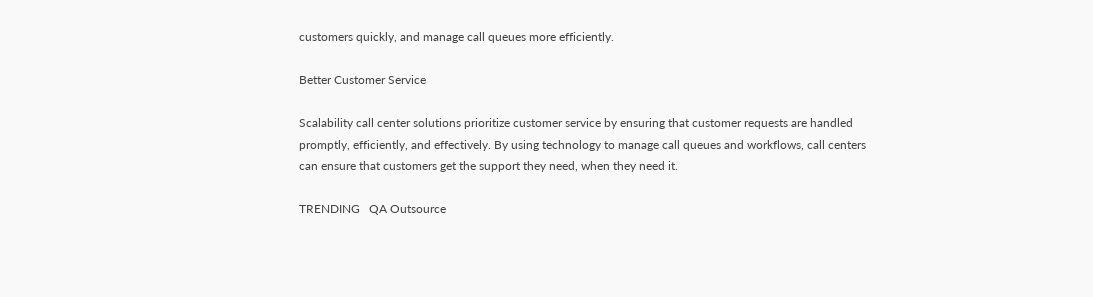customers quickly, and manage call queues more efficiently.

Better Customer Service

Scalability call center solutions prioritize customer service by ensuring that customer requests are handled promptly, efficiently, and effectively. By using technology to manage call queues and workflows, call centers can ensure that customers get the support they need, when they need it.

TRENDING   QA Outsource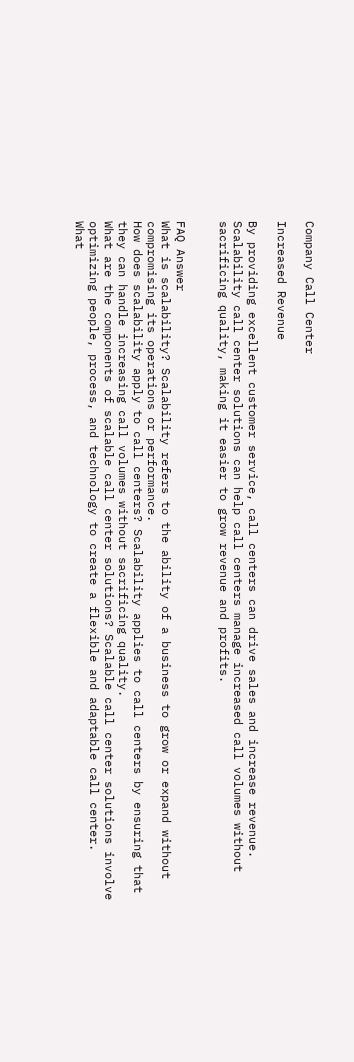Company Call Center

Increased Revenue

By providing excellent customer service, call centers can drive sales and increase revenue. Scalability call center solutions can help call centers manage increased call volumes without sacrificing quality, making it easier to grow revenue and profits.


FAQ Answer
What is scalability? Scalability refers to the ability of a business to grow or expand without compromising its operations or performance.
How does scalability apply to call centers? Scalability applies to call centers by ensuring that they can handle increasing call volumes without sacrificing quality.
What are the components of scalable call center solutions? Scalable call center solutions involve optimizing people, process, and technology to create a flexible and adaptable call center.
What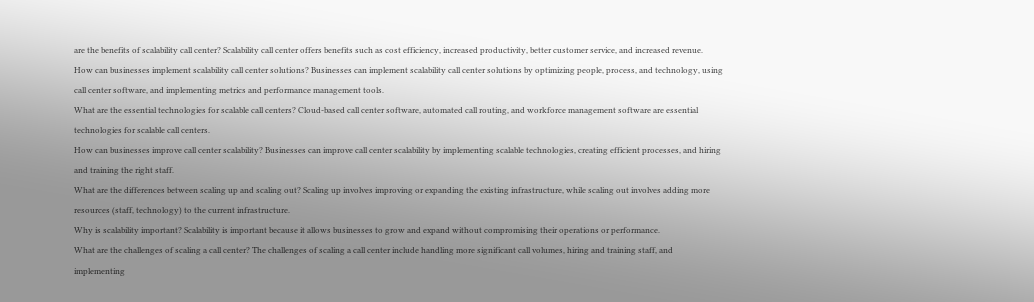are the benefits of scalability call center? Scalability call center offers benefits such as cost efficiency, increased productivity, better customer service, and increased revenue.
How can businesses implement scalability call center solutions? Businesses can implement scalability call center solutions by optimizing people, process, and technology, using call center software, and implementing metrics and performance management tools.
What are the essential technologies for scalable call centers? Cloud-based call center software, automated call routing, and workforce management software are essential technologies for scalable call centers.
How can businesses improve call center scalability? Businesses can improve call center scalability by implementing scalable technologies, creating efficient processes, and hiring and training the right staff.
What are the differences between scaling up and scaling out? Scaling up involves improving or expanding the existing infrastructure, while scaling out involves adding more resources (staff, technology) to the current infrastructure.
Why is scalability important? Scalability is important because it allows businesses to grow and expand without compromising their operations or performance.
What are the challenges of scaling a call center? The challenges of scaling a call center include handling more significant call volumes, hiring and training staff, and implementing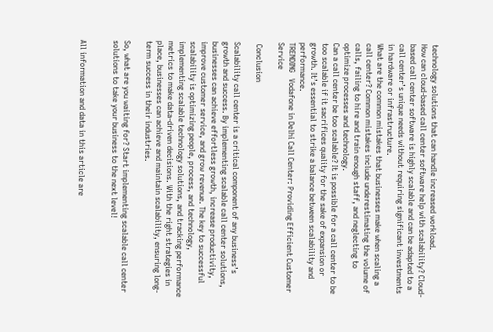technology solutions that can handle increased workload.
How can cloud-based call center software help with scalability? Cloud-based call center software is highly scalable and can be adapted to a call center’s unique needs without requiring significant investments in hardware or infrastructure.
What are the common mistakes that businesses make when scaling a call center? Common mistakes include underestimating the volume of calls, failing to hire and train enough staff, and neglecting to optimize processes and technology.
Can a call center be too scalable? It is possible for a call center to be too scalable if it sacrifices quality for the sake of expansion or growth. It’s essential to strike a balance between scalability and performance.
TRENDING   Vodafone in Delhi Call Center: Providing Efficient Customer Service

 Conclusion

Scalability call center is a critical component of any business’s growth and success. By implementing scalable call center solutions, businesses can achieve effortless growth, increase productivity, improve customer service, and grow revenue. The key to successful scalability is optimizing people, process, and technology, implementing scalable technology solutions, and tracking performance metrics to make data-driven decisions. With the right strategies in place, businesses can achieve and maintain scalability, ensuring long-term success in their industries.

So, what are you waiting for? Start implementing scalable call center solutions to take your business to the next level!


All information and data in this article are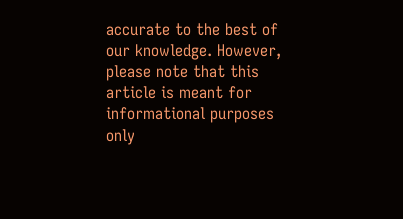accurate to the best of our knowledge. However, please note that this article is meant for informational purposes only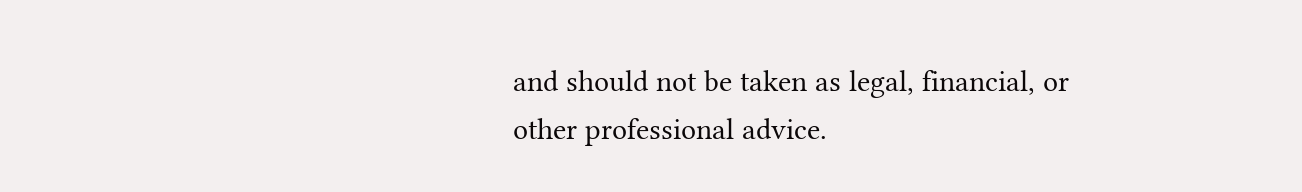and should not be taken as legal, financial, or other professional advice.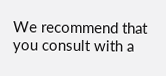We recommend that you consult with a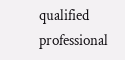qualified professional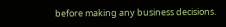before making any business decisions.